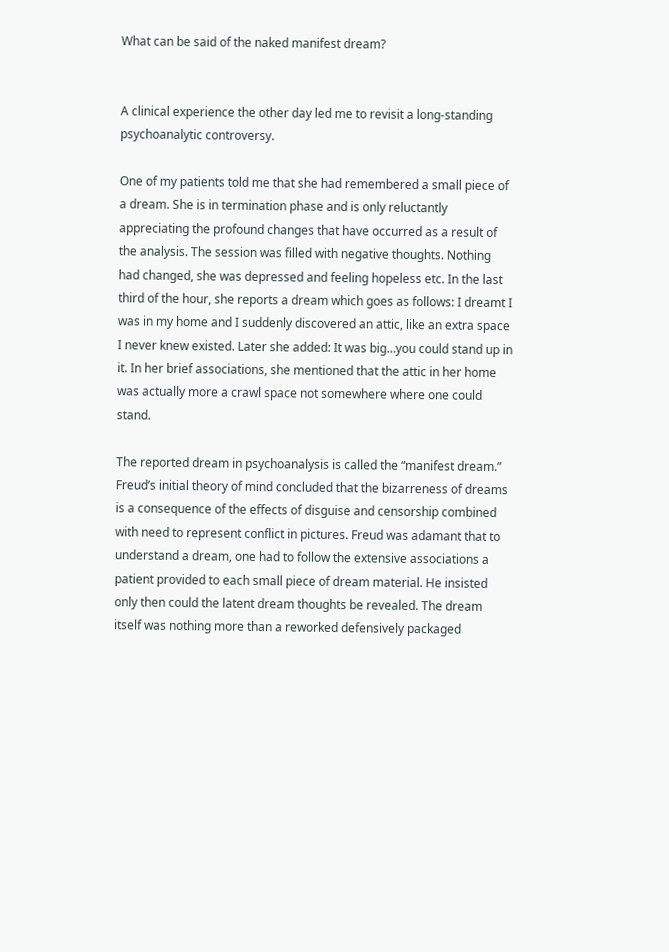What can be said of the naked manifest dream?


A clinical experience the other day led me to revisit a long-standing psychoanalytic controversy.

One of my patients told me that she had remembered a small piece of a dream. She is in termination phase and is only reluctantly appreciating the profound changes that have occurred as a result of the analysis. The session was filled with negative thoughts. Nothing had changed, she was depressed and feeling hopeless etc. In the last third of the hour, she reports a dream which goes as follows: I dreamt I was in my home and I suddenly discovered an attic, like an extra space I never knew existed. Later she added: It was big…you could stand up in it. In her brief associations, she mentioned that the attic in her home was actually more a crawl space not somewhere where one could stand.

The reported dream in psychoanalysis is called the “manifest dream.”  Freud’s initial theory of mind concluded that the bizarreness of dreams is a consequence of the effects of disguise and censorship combined with need to represent conflict in pictures. Freud was adamant that to understand a dream, one had to follow the extensive associations a patient provided to each small piece of dream material. He insisted only then could the latent dream thoughts be revealed. The dream itself was nothing more than a reworked defensively packaged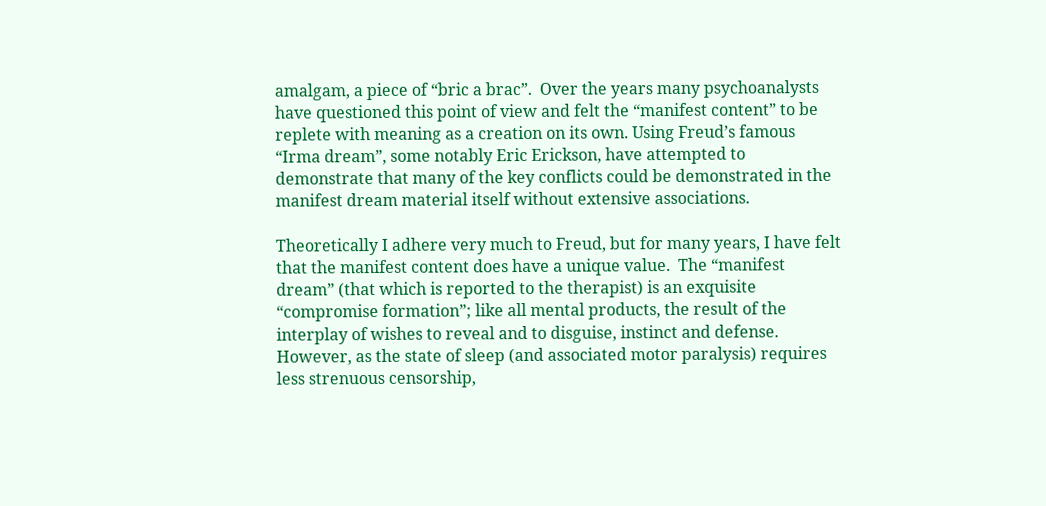amalgam, a piece of “bric a brac”.  Over the years many psychoanalysts have questioned this point of view and felt the “manifest content” to be replete with meaning as a creation on its own. Using Freud’s famous “Irma dream”, some notably Eric Erickson, have attempted to demonstrate that many of the key conflicts could be demonstrated in the manifest dream material itself without extensive associations.

Theoretically I adhere very much to Freud, but for many years, I have felt that the manifest content does have a unique value.  The “manifest dream” (that which is reported to the therapist) is an exquisite “compromise formation”; like all mental products, the result of the interplay of wishes to reveal and to disguise, instinct and defense. However, as the state of sleep (and associated motor paralysis) requires less strenuous censorship,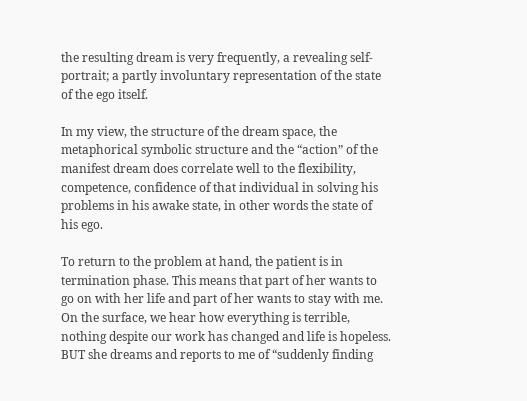the resulting dream is very frequently, a revealing self-portrait; a partly involuntary representation of the state of the ego itself.

In my view, the structure of the dream space, the metaphorical symbolic structure and the “action” of the manifest dream does correlate well to the flexibility, competence, confidence of that individual in solving his problems in his awake state, in other words the state of his ego.

To return to the problem at hand, the patient is in termination phase. This means that part of her wants to go on with her life and part of her wants to stay with me. On the surface, we hear how everything is terrible, nothing despite our work has changed and life is hopeless. BUT she dreams and reports to me of “suddenly finding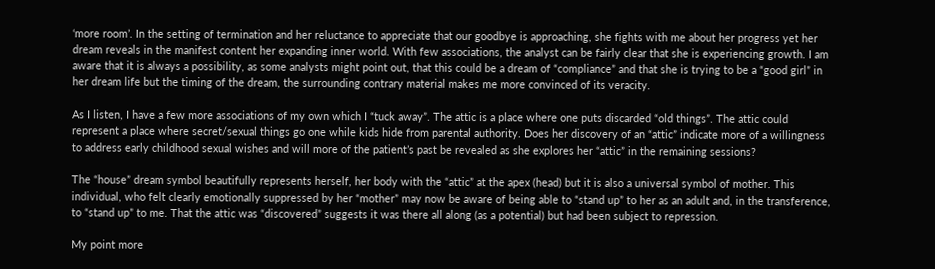‘more room’. In the setting of termination and her reluctance to appreciate that our goodbye is approaching, she fights with me about her progress yet her dream reveals in the manifest content her expanding inner world. With few associations, the analyst can be fairly clear that she is experiencing growth. I am aware that it is always a possibility, as some analysts might point out, that this could be a dream of “compliance” and that she is trying to be a “good girl” in her dream life but the timing of the dream, the surrounding contrary material makes me more convinced of its veracity.

As I listen, I have a few more associations of my own which I “tuck away”. The attic is a place where one puts discarded “old things”. The attic could represent a place where secret/sexual things go one while kids hide from parental authority. Does her discovery of an “attic” indicate more of a willingness to address early childhood sexual wishes and will more of the patient’s past be revealed as she explores her “attic” in the remaining sessions?

The “house” dream symbol beautifully represents herself, her body with the “attic” at the apex (head) but it is also a universal symbol of mother. This individual, who felt clearly emotionally suppressed by her “mother” may now be aware of being able to “stand up” to her as an adult and, in the transference, to “stand up” to me. That the attic was “discovered” suggests it was there all along (as a potential) but had been subject to repression.

My point more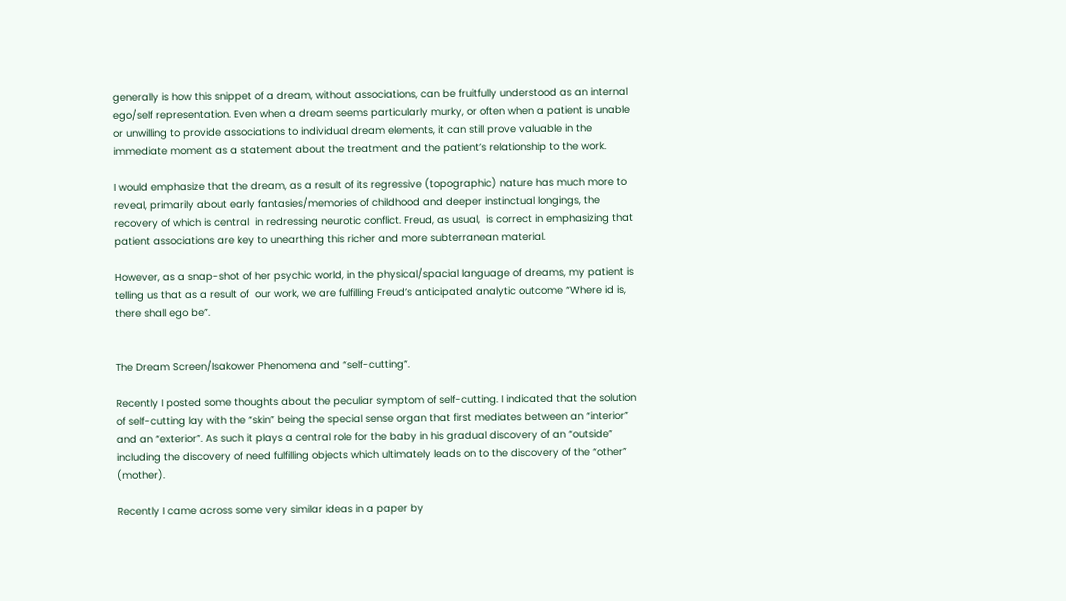generally is how this snippet of a dream, without associations, can be fruitfully understood as an internal ego/self representation. Even when a dream seems particularly murky, or often when a patient is unable or unwilling to provide associations to individual dream elements, it can still prove valuable in the immediate moment as a statement about the treatment and the patient’s relationship to the work.

I would emphasize that the dream, as a result of its regressive (topographic) nature has much more to reveal, primarily about early fantasies/memories of childhood and deeper instinctual longings, the recovery of which is central  in redressing neurotic conflict. Freud, as usual,  is correct in emphasizing that patient associations are key to unearthing this richer and more subterranean material.

However, as a snap-shot of her psychic world, in the physical/spacial language of dreams, my patient is telling us that as a result of  our work, we are fulfilling Freud’s anticipated analytic outcome “Where id is, there shall ego be”.


The Dream Screen/Isakower Phenomena and “self-cutting”.

Recently I posted some thoughts about the peculiar symptom of self-cutting. I indicated that the solution of self-cutting lay with the “skin” being the special sense organ that first mediates between an “interior” and an “exterior”. As such it plays a central role for the baby in his gradual discovery of an “outside” including the discovery of need fulfilling objects which ultimately leads on to the discovery of the “other” (mother).

Recently I came across some very similar ideas in a paper by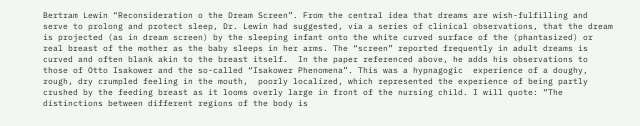Bertram Lewin “Reconsideration o the Dream Screen”. From the central idea that dreams are wish-fulfilling and serve to prolong and protect sleep, Dr. Lewin had suggested, via a series of clinical observations, that the dream is projected (as in dream screen) by the sleeping infant onto the white curved surface of the (phantasized) or real breast of the mother as the baby sleeps in her arms. The “screen” reported frequently in adult dreams is curved and often blank akin to the breast itself.  In the paper referenced above, he adds his observations to those of Otto Isakower and the so-called “Isakower Phenomena”. This was a hypnagogic  experience of a doughy, rough, dry crumpled feeling in the mouth,  poorly localized, which represented the experience of being partly crushed by the feeding breast as it looms overly large in front of the nursing child. I will quote: “The distinctions between different regions of the body is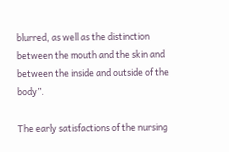blurred, as well as the distinction between the mouth and the skin and between the inside and outside of the body”.

The early satisfactions of the nursing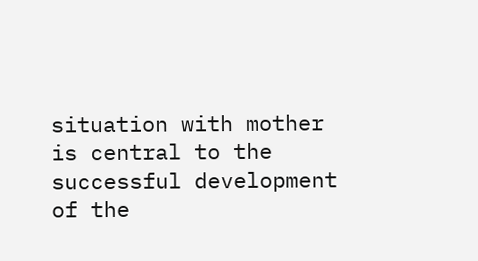situation with mother is central to the successful development of the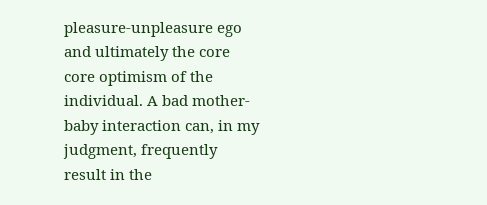pleasure-unpleasure ego and ultimately the core core optimism of the individual. A bad mother-baby interaction can, in my judgment, frequently result in the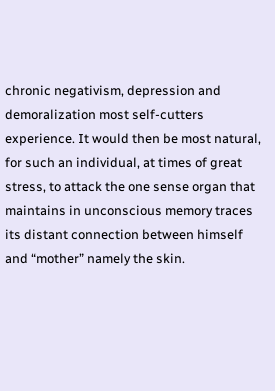chronic negativism, depression and demoralization most self-cutters experience. It would then be most natural, for such an individual, at times of great stress, to attack the one sense organ that maintains in unconscious memory traces its distant connection between himself and “mother” namely the skin.